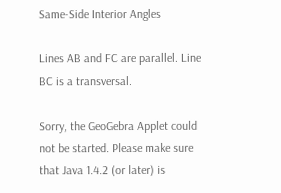Same-Side Interior Angles

Lines AB and FC are parallel. Line BC is a transversal.

Sorry, the GeoGebra Applet could not be started. Please make sure that Java 1.4.2 (or later) is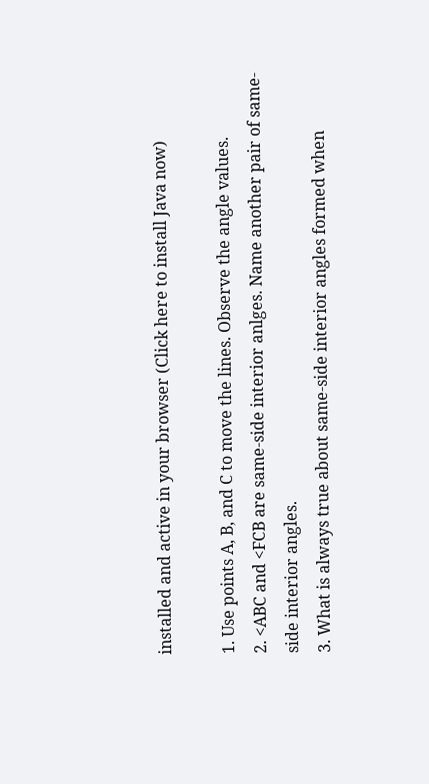installed and active in your browser (Click here to install Java now)

1. Use points A, B, and C to move the lines. Observe the angle values.
2. <ABC and <FCB are same-side interior anlges. Name another pair of same-side interior angles.
3. What is always true about same-side interior angles formed when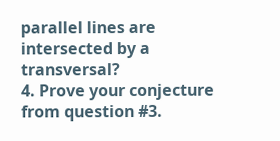parallel lines are intersected by a transversal?
4. Prove your conjecture from question #3.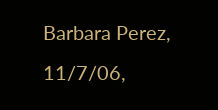Barbara Perez, 11/7/06,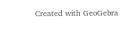Created with GeoGebra